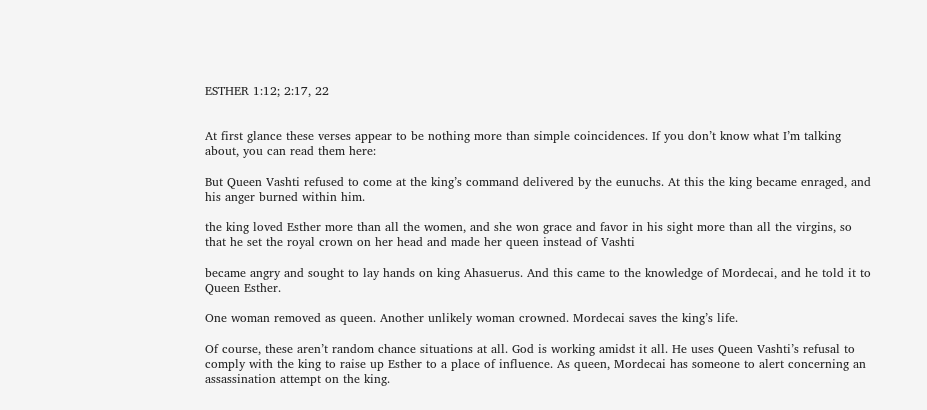ESTHER 1:12; 2:17, 22


At first glance these verses appear to be nothing more than simple coincidences. If you don’t know what I’m talking about, you can read them here:

But Queen Vashti refused to come at the king’s command delivered by the eunuchs. At this the king became enraged, and his anger burned within him.

the king loved Esther more than all the women, and she won grace and favor in his sight more than all the virgins, so that he set the royal crown on her head and made her queen instead of Vashti

became angry and sought to lay hands on king Ahasuerus. And this came to the knowledge of Mordecai, and he told it to Queen Esther.

One woman removed as queen. Another unlikely woman crowned. Mordecai saves the king’s life.

Of course, these aren’t random chance situations at all. God is working amidst it all. He uses Queen Vashti’s refusal to comply with the king to raise up Esther to a place of influence. As queen, Mordecai has someone to alert concerning an assassination attempt on the king.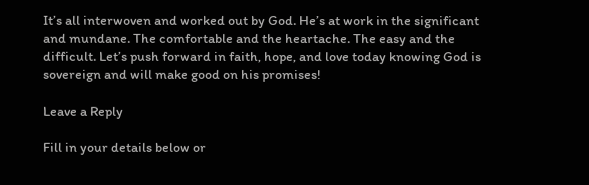It’s all interwoven and worked out by God. He’s at work in the significant and mundane. The comfortable and the heartache. The easy and the difficult. Let’s push forward in faith, hope, and love today knowing God is sovereign and will make good on his promises!

Leave a Reply

Fill in your details below or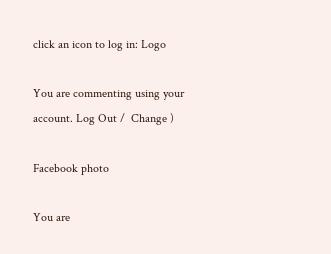click an icon to log in: Logo

You are commenting using your account. Log Out /  Change )

Facebook photo

You are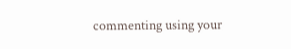commenting using your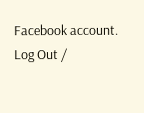Facebook account. Log Out /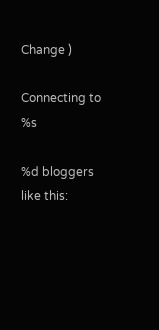Change )

Connecting to %s

%d bloggers like this: